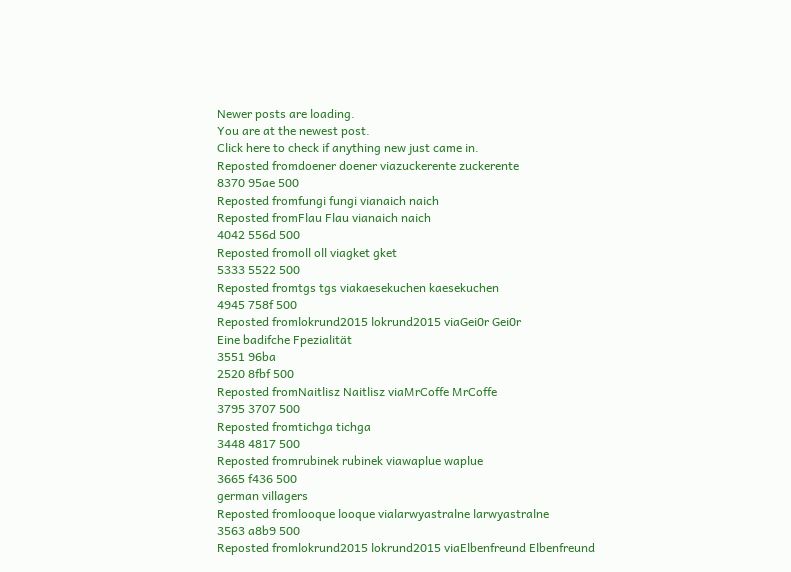Newer posts are loading.
You are at the newest post.
Click here to check if anything new just came in.
Reposted fromdoener doener viazuckerente zuckerente
8370 95ae 500
Reposted fromfungi fungi vianaich naich
Reposted fromFlau Flau vianaich naich
4042 556d 500
Reposted fromoll oll viagket gket
5333 5522 500
Reposted fromtgs tgs viakaesekuchen kaesekuchen
4945 758f 500
Reposted fromlokrund2015 lokrund2015 viaGei0r Gei0r
Eine badifche Fpezialität
3551 96ba
2520 8fbf 500
Reposted fromNaitlisz Naitlisz viaMrCoffe MrCoffe
3795 3707 500
Reposted fromtichga tichga
3448 4817 500
Reposted fromrubinek rubinek viawaplue waplue
3665 f436 500
german villagers
Reposted fromlooque looque vialarwyastralne larwyastralne
3563 a8b9 500
Reposted fromlokrund2015 lokrund2015 viaElbenfreund Elbenfreund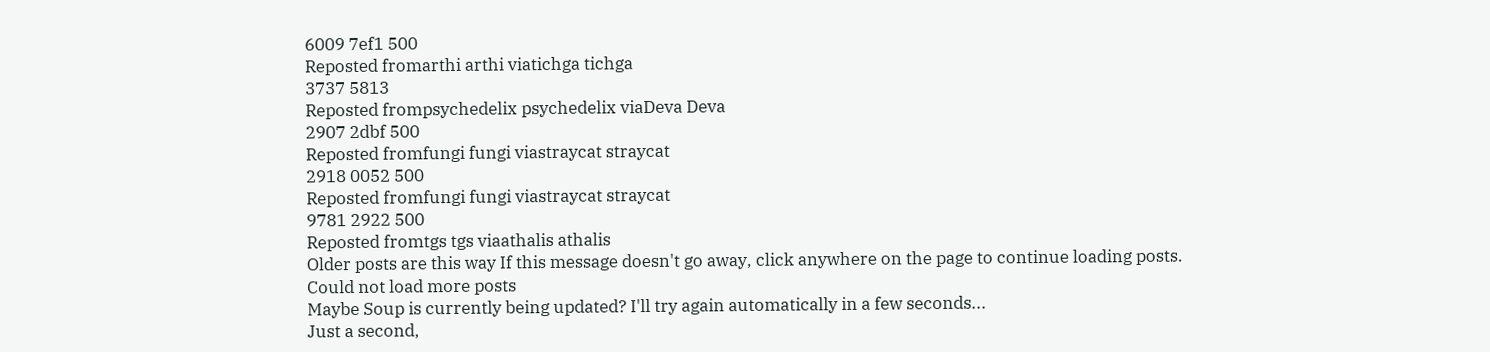6009 7ef1 500
Reposted fromarthi arthi viatichga tichga
3737 5813
Reposted frompsychedelix psychedelix viaDeva Deva
2907 2dbf 500
Reposted fromfungi fungi viastraycat straycat
2918 0052 500
Reposted fromfungi fungi viastraycat straycat
9781 2922 500
Reposted fromtgs tgs viaathalis athalis
Older posts are this way If this message doesn't go away, click anywhere on the page to continue loading posts.
Could not load more posts
Maybe Soup is currently being updated? I'll try again automatically in a few seconds...
Just a second,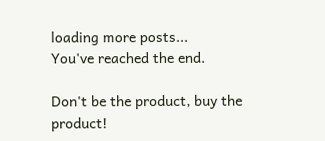loading more posts...
You've reached the end.

Don't be the product, buy the product!